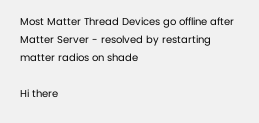Most Matter Thread Devices go offline after Matter Server - resolved by restarting matter radios on shade

Hi there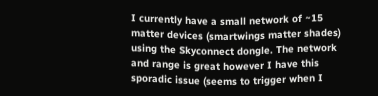I currently have a small network of ~15 matter devices (smartwings matter shades) using the Skyconnect dongle. The network and range is great however I have this sporadic issue (seems to trigger when I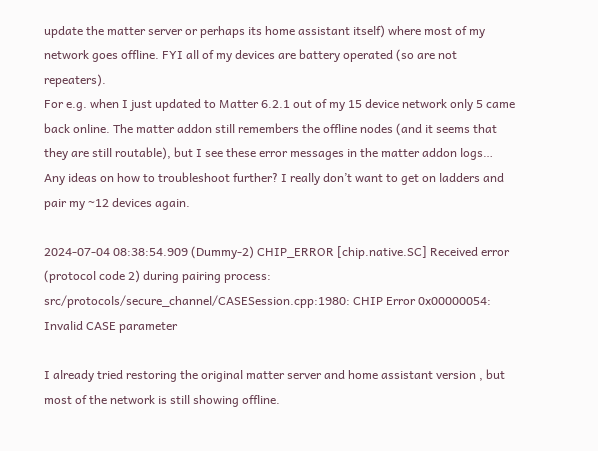update the matter server or perhaps its home assistant itself) where most of my network goes offline. FYI all of my devices are battery operated (so are not repeaters).
For e.g. when I just updated to Matter 6.2.1 out of my 15 device network only 5 came back online. The matter addon still remembers the offline nodes (and it seems that they are still routable), but I see these error messages in the matter addon logs…
Any ideas on how to troubleshoot further? I really don’t want to get on ladders and pair my ~12 devices again.

2024-07-04 08:38:54.909 (Dummy-2) CHIP_ERROR [chip.native.SC] Received error (protocol code 2) during pairing process: src/protocols/secure_channel/CASESession.cpp:1980: CHIP Error 0x00000054: Invalid CASE parameter

I already tried restoring the original matter server and home assistant version , but most of the network is still showing offline.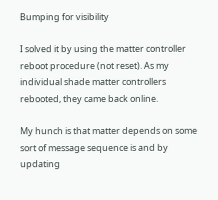Bumping for visibility

I solved it by using the matter controller reboot procedure (not reset). As my individual shade matter controllers rebooted, they came back online.

My hunch is that matter depends on some sort of message sequence is and by updating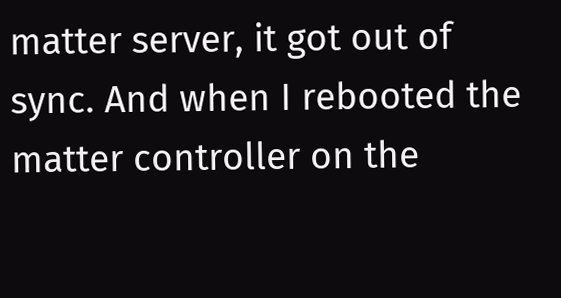matter server, it got out of sync. And when I rebooted the matter controller on the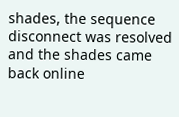shades, the sequence disconnect was resolved and the shades came back online